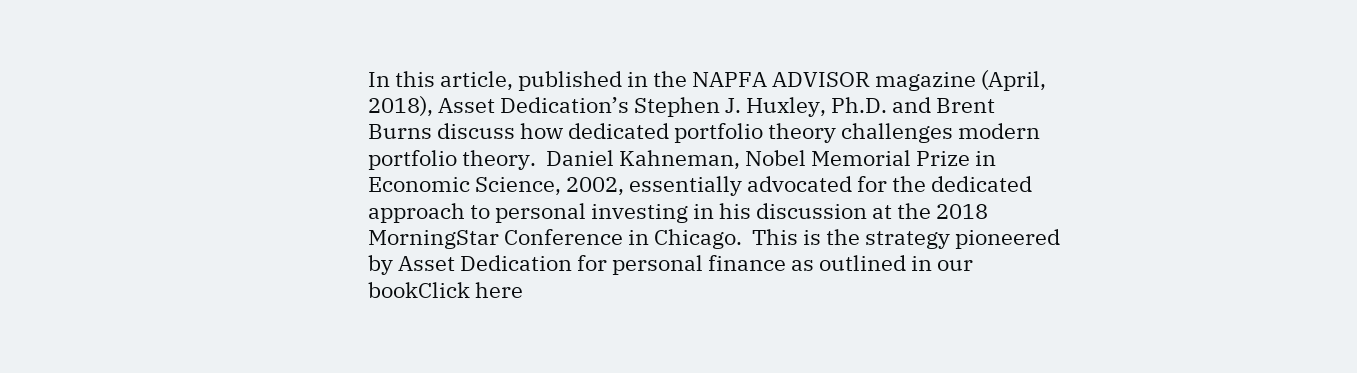In this article, published in the NAPFA ADVISOR magazine (April, 2018), Asset Dedication’s Stephen J. Huxley, Ph.D. and Brent Burns discuss how dedicated portfolio theory challenges modern portfolio theory.  Daniel Kahneman, Nobel Memorial Prize in Economic Science, 2002, essentially advocated for the dedicated approach to personal investing in his discussion at the 2018 MorningStar Conference in Chicago.  This is the strategy pioneered by Asset Dedication for personal finance as outlined in our bookClick here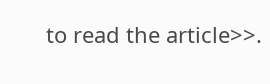to read the article>>.